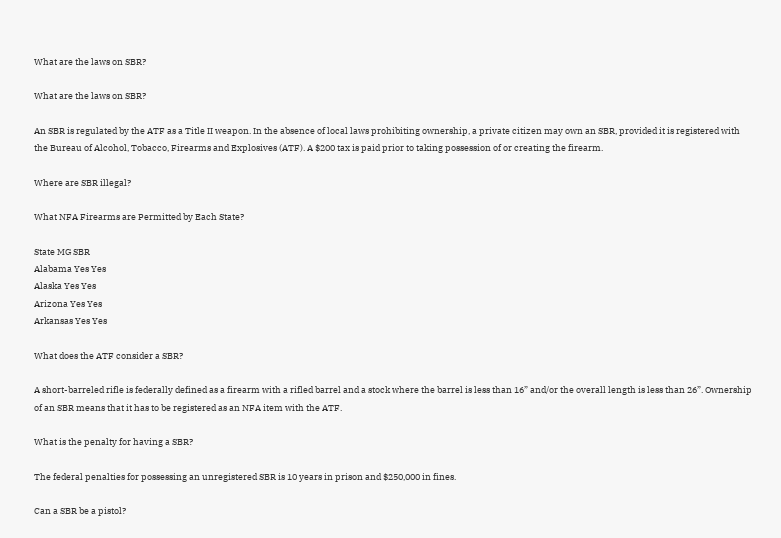What are the laws on SBR?

What are the laws on SBR?

An SBR is regulated by the ATF as a Title II weapon. In the absence of local laws prohibiting ownership, a private citizen may own an SBR, provided it is registered with the Bureau of Alcohol, Tobacco, Firearms and Explosives (ATF). A $200 tax is paid prior to taking possession of or creating the firearm.

Where are SBR illegal?

What NFA Firearms are Permitted by Each State?

State MG SBR
Alabama Yes Yes
Alaska Yes Yes
Arizona Yes Yes
Arkansas Yes Yes

What does the ATF consider a SBR?

A short-barreled rifle is federally defined as a firearm with a rifled barrel and a stock where the barrel is less than 16” and/or the overall length is less than 26”. Ownership of an SBR means that it has to be registered as an NFA item with the ATF.

What is the penalty for having a SBR?

The federal penalties for possessing an unregistered SBR is 10 years in prison and $250,000 in fines.

Can a SBR be a pistol?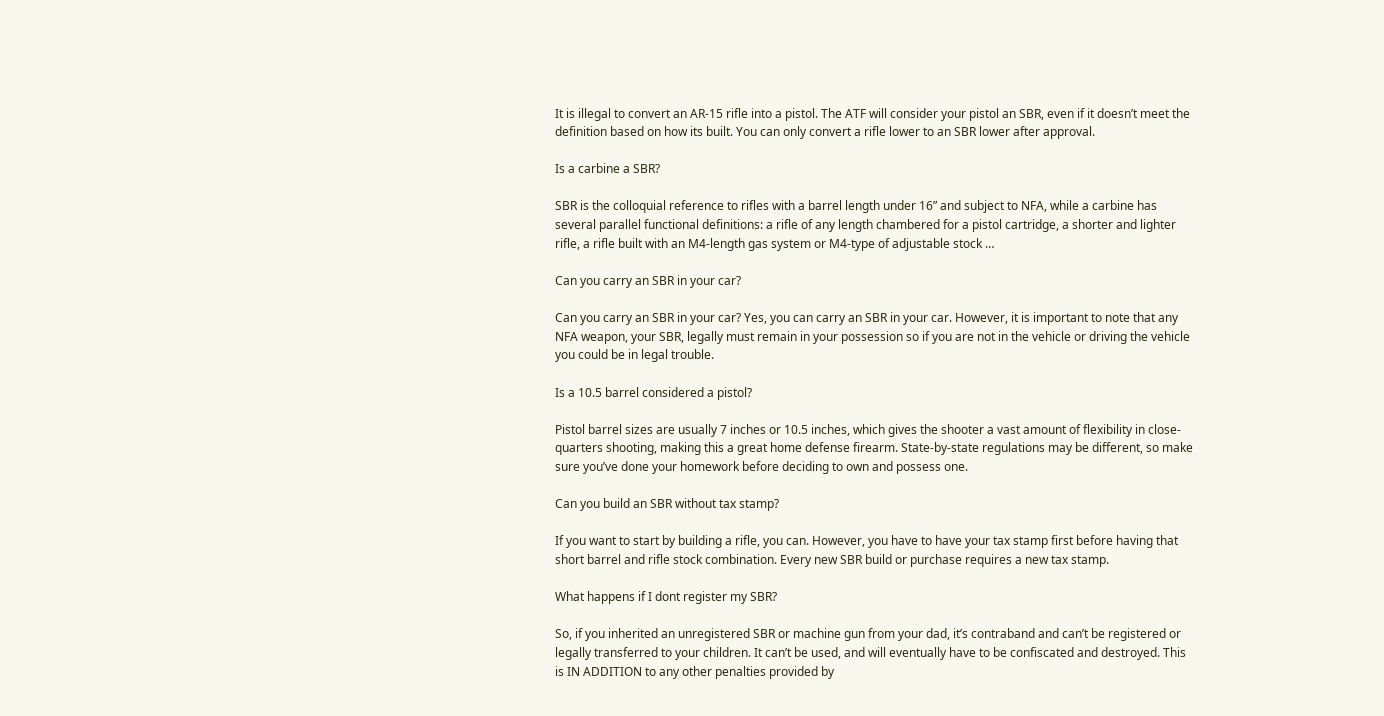It is illegal to convert an AR-15 rifle into a pistol. The ATF will consider your pistol an SBR, even if it doesn’t meet the definition based on how its built. You can only convert a rifle lower to an SBR lower after approval.

Is a carbine a SBR?

SBR is the colloquial reference to rifles with a barrel length under 16” and subject to NFA, while a carbine has several parallel functional definitions: a rifle of any length chambered for a pistol cartridge, a shorter and lighter rifle, a rifle built with an M4-length gas system or M4-type of adjustable stock …

Can you carry an SBR in your car?

Can you carry an SBR in your car? Yes, you can carry an SBR in your car. However, it is important to note that any NFA weapon, your SBR, legally must remain in your possession so if you are not in the vehicle or driving the vehicle you could be in legal trouble.

Is a 10.5 barrel considered a pistol?

Pistol barrel sizes are usually 7 inches or 10.5 inches, which gives the shooter a vast amount of flexibility in close-quarters shooting, making this a great home defense firearm. State-by-state regulations may be different, so make sure you’ve done your homework before deciding to own and possess one.

Can you build an SBR without tax stamp?

If you want to start by building a rifle, you can. However, you have to have your tax stamp first before having that short barrel and rifle stock combination. Every new SBR build or purchase requires a new tax stamp.

What happens if I dont register my SBR?

So, if you inherited an unregistered SBR or machine gun from your dad, it’s contraband and can’t be registered or legally transferred to your children. It can’t be used, and will eventually have to be confiscated and destroyed. This is IN ADDITION to any other penalties provided by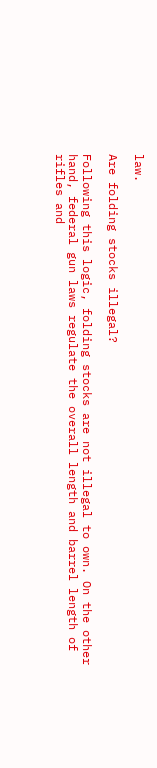law.

Are folding stocks illegal?

Following this logic, folding stocks are not illegal to own. On the other hand, federal gun laws regulate the overall length and barrel length of rifles and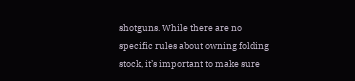shotguns. While there are no specific rules about owning folding stock, it’s important to make sure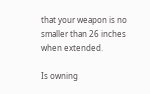that your weapon is no smaller than 26 inches when extended.

Is owning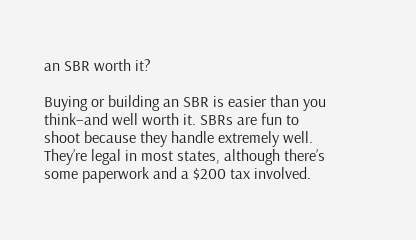an SBR worth it?

Buying or building an SBR is easier than you think–and well worth it. SBRs are fun to shoot because they handle extremely well. They’re legal in most states, although there’s some paperwork and a $200 tax involved.